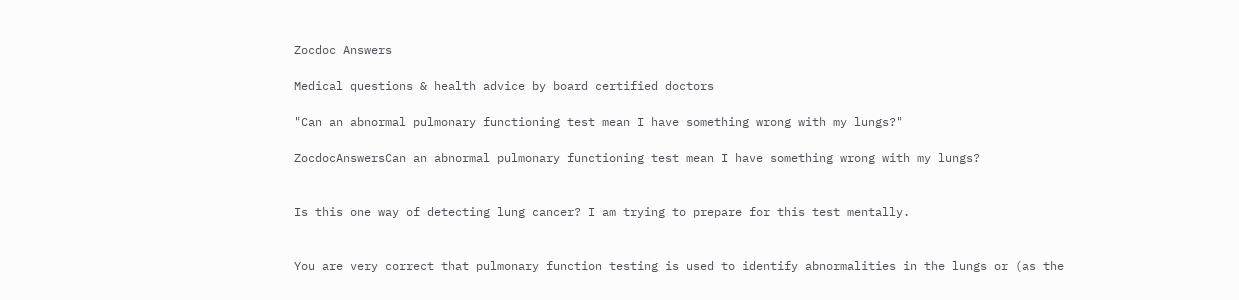Zocdoc Answers

Medical questions & health advice by board certified doctors

"Can an abnormal pulmonary functioning test mean I have something wrong with my lungs?"

ZocdocAnswersCan an abnormal pulmonary functioning test mean I have something wrong with my lungs?


Is this one way of detecting lung cancer? I am trying to prepare for this test mentally.


You are very correct that pulmonary function testing is used to identify abnormalities in the lungs or (as the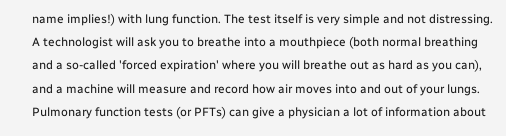name implies!) with lung function. The test itself is very simple and not distressing. A technologist will ask you to breathe into a mouthpiece (both normal breathing and a so-called 'forced expiration' where you will breathe out as hard as you can), and a machine will measure and record how air moves into and out of your lungs. Pulmonary function tests (or PFTs) can give a physician a lot of information about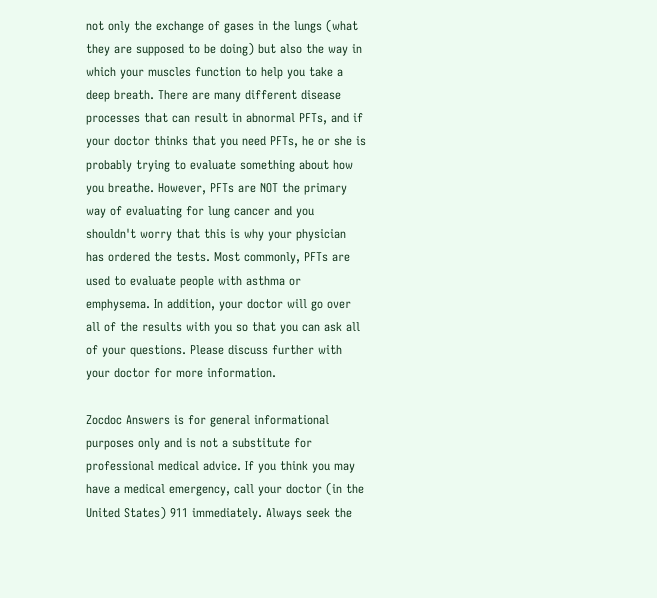not only the exchange of gases in the lungs (what they are supposed to be doing) but also the way in which your muscles function to help you take a deep breath. There are many different disease processes that can result in abnormal PFTs, and if your doctor thinks that you need PFTs, he or she is probably trying to evaluate something about how you breathe. However, PFTs are NOT the primary way of evaluating for lung cancer and you shouldn't worry that this is why your physician has ordered the tests. Most commonly, PFTs are used to evaluate people with asthma or emphysema. In addition, your doctor will go over all of the results with you so that you can ask all of your questions. Please discuss further with your doctor for more information.

Zocdoc Answers is for general informational purposes only and is not a substitute for professional medical advice. If you think you may have a medical emergency, call your doctor (in the United States) 911 immediately. Always seek the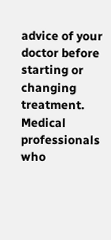advice of your doctor before starting or changing treatment. Medical professionals who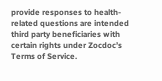provide responses to health-related questions are intended third party beneficiaries with certain rights under Zocdoc’s Terms of Service.